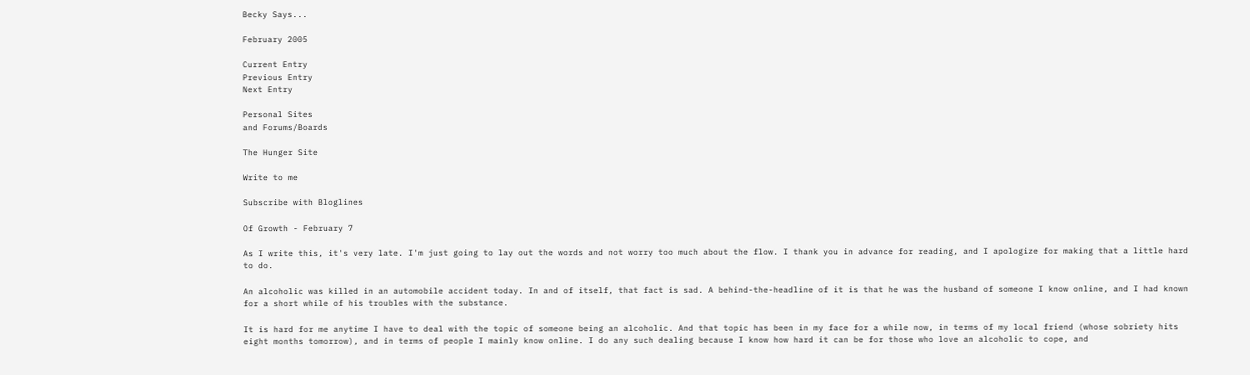Becky Says...

February 2005

Current Entry
Previous Entry
Next Entry

Personal Sites
and Forums/Boards

The Hunger Site

Write to me

Subscribe with Bloglines

Of Growth - February 7

As I write this, it's very late. I'm just going to lay out the words and not worry too much about the flow. I thank you in advance for reading, and I apologize for making that a little hard to do.

An alcoholic was killed in an automobile accident today. In and of itself, that fact is sad. A behind-the-headline of it is that he was the husband of someone I know online, and I had known for a short while of his troubles with the substance.

It is hard for me anytime I have to deal with the topic of someone being an alcoholic. And that topic has been in my face for a while now, in terms of my local friend (whose sobriety hits eight months tomorrow), and in terms of people I mainly know online. I do any such dealing because I know how hard it can be for those who love an alcoholic to cope, and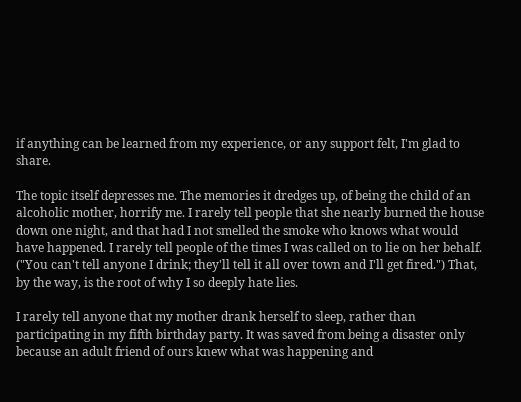if anything can be learned from my experience, or any support felt, I'm glad to share.

The topic itself depresses me. The memories it dredges up, of being the child of an alcoholic mother, horrify me. I rarely tell people that she nearly burned the house down one night, and that had I not smelled the smoke who knows what would have happened. I rarely tell people of the times I was called on to lie on her behalf. ("You can't tell anyone I drink; they'll tell it all over town and I'll get fired.") That, by the way, is the root of why I so deeply hate lies.

I rarely tell anyone that my mother drank herself to sleep, rather than participating in my fifth birthday party. It was saved from being a disaster only because an adult friend of ours knew what was happening and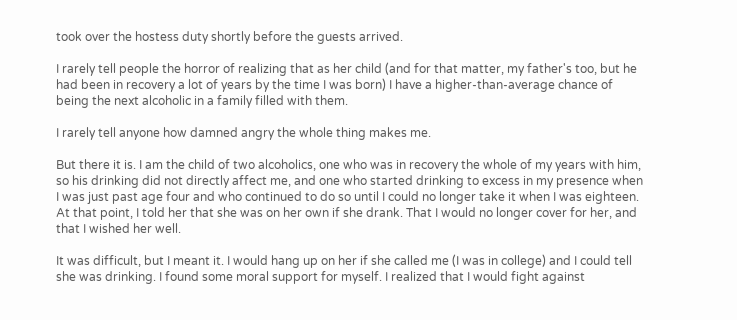took over the hostess duty shortly before the guests arrived.

I rarely tell people the horror of realizing that as her child (and for that matter, my father's too, but he had been in recovery a lot of years by the time I was born) I have a higher-than-average chance of being the next alcoholic in a family filled with them.

I rarely tell anyone how damned angry the whole thing makes me.

But there it is. I am the child of two alcoholics, one who was in recovery the whole of my years with him, so his drinking did not directly affect me, and one who started drinking to excess in my presence when I was just past age four and who continued to do so until I could no longer take it when I was eighteen. At that point, I told her that she was on her own if she drank. That I would no longer cover for her, and that I wished her well.

It was difficult, but I meant it. I would hang up on her if she called me (I was in college) and I could tell she was drinking. I found some moral support for myself. I realized that I would fight against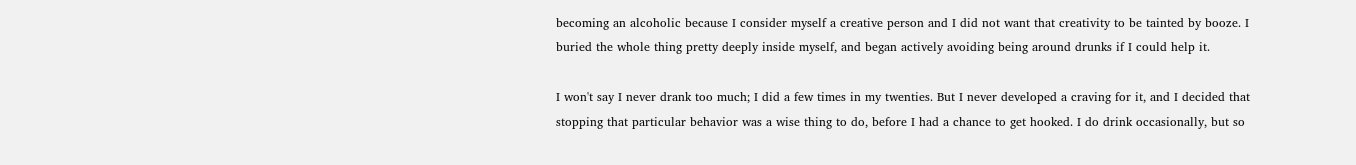becoming an alcoholic because I consider myself a creative person and I did not want that creativity to be tainted by booze. I buried the whole thing pretty deeply inside myself, and began actively avoiding being around drunks if I could help it.

I won't say I never drank too much; I did a few times in my twenties. But I never developed a craving for it, and I decided that stopping that particular behavior was a wise thing to do, before I had a chance to get hooked. I do drink occasionally, but so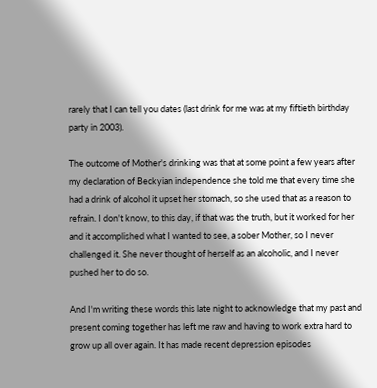rarely that I can tell you dates (last drink for me was at my fiftieth birthday party in 2003).

The outcome of Mother's drinking was that at some point a few years after my declaration of Beckyian independence she told me that every time she had a drink of alcohol it upset her stomach, so she used that as a reason to refrain. I don't know, to this day, if that was the truth, but it worked for her and it accomplished what I wanted to see, a sober Mother, so I never challenged it. She never thought of herself as an alcoholic, and I never pushed her to do so.

And I'm writing these words this late night to acknowledge that my past and present coming together has left me raw and having to work extra hard to grow up all over again. It has made recent depression episodes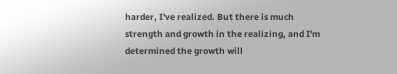harder, I've realized. But there is much strength and growth in the realizing, and I'm determined the growth will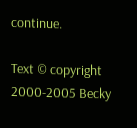continue.

Text © copyright 2000-2005 Becky